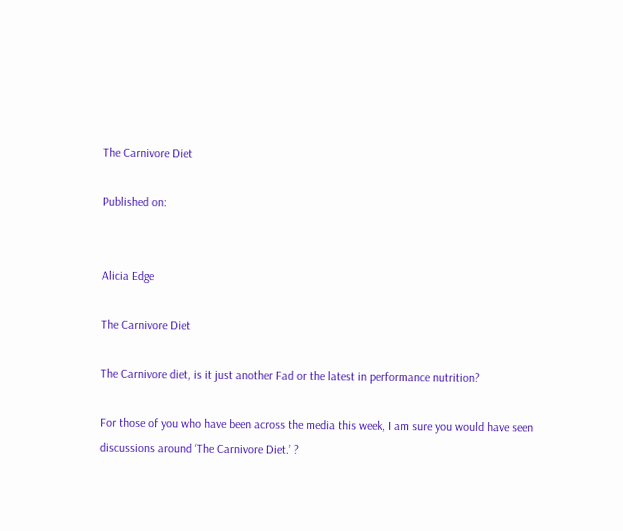The Carnivore Diet

Published on:


Alicia Edge

The Carnivore Diet

The Carnivore diet, is it just another Fad or the latest in performance nutrition?

For those of you who have been across the media this week, I am sure you would have seen discussions around ‘The Carnivore Diet.’ ?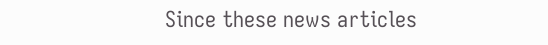Since these news articles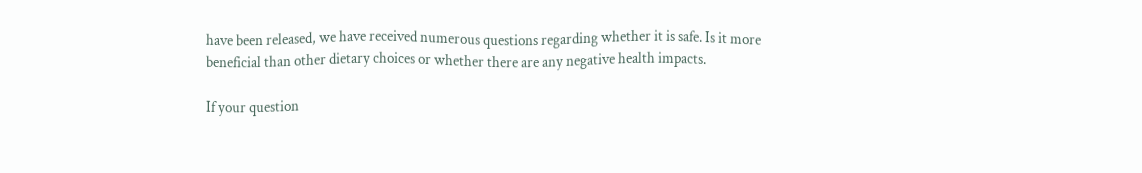have been released, we have received numerous questions regarding whether it is safe. Is it more beneficial than other dietary choices or whether there are any negative health impacts.

If your question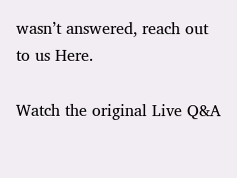wasn’t answered, reach out to us Here.

Watch the original Live Q&A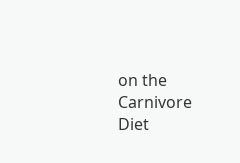on the Carnivore Diet